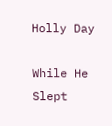Holly Day

While He Slept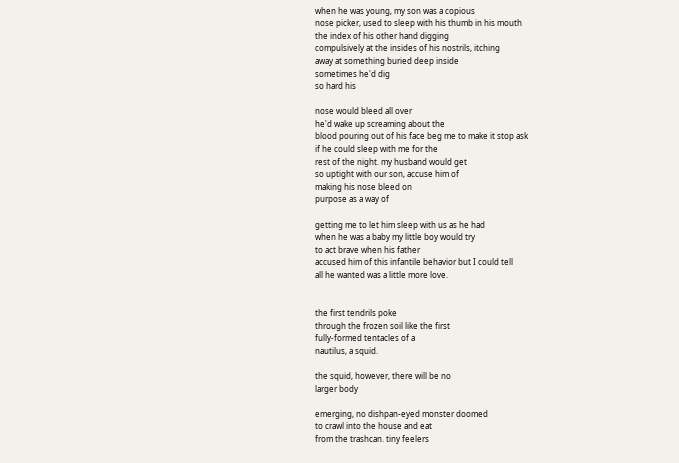when he was young, my son was a copious
nose picker, used to sleep with his thumb in his mouth
the index of his other hand digging
compulsively at the insides of his nostrils, itching
away at something buried deep inside
sometimes he'd dig
so hard his

nose would bleed all over
he'd wake up screaming about the
blood pouring out of his face beg me to make it stop ask
if he could sleep with me for the
rest of the night. my husband would get
so uptight with our son, accuse him of
making his nose bleed on
purpose as a way of

getting me to let him sleep with us as he had
when he was a baby my little boy would try
to act brave when his father
accused him of this infantile behavior but I could tell
all he wanted was a little more love.


the first tendrils poke
through the frozen soil like the first
fully-formed tentacles of a
nautilus, a squid.

the squid, however, there will be no
larger body

emerging, no dishpan-eyed monster doomed
to crawl into the house and eat
from the trashcan. tiny feelers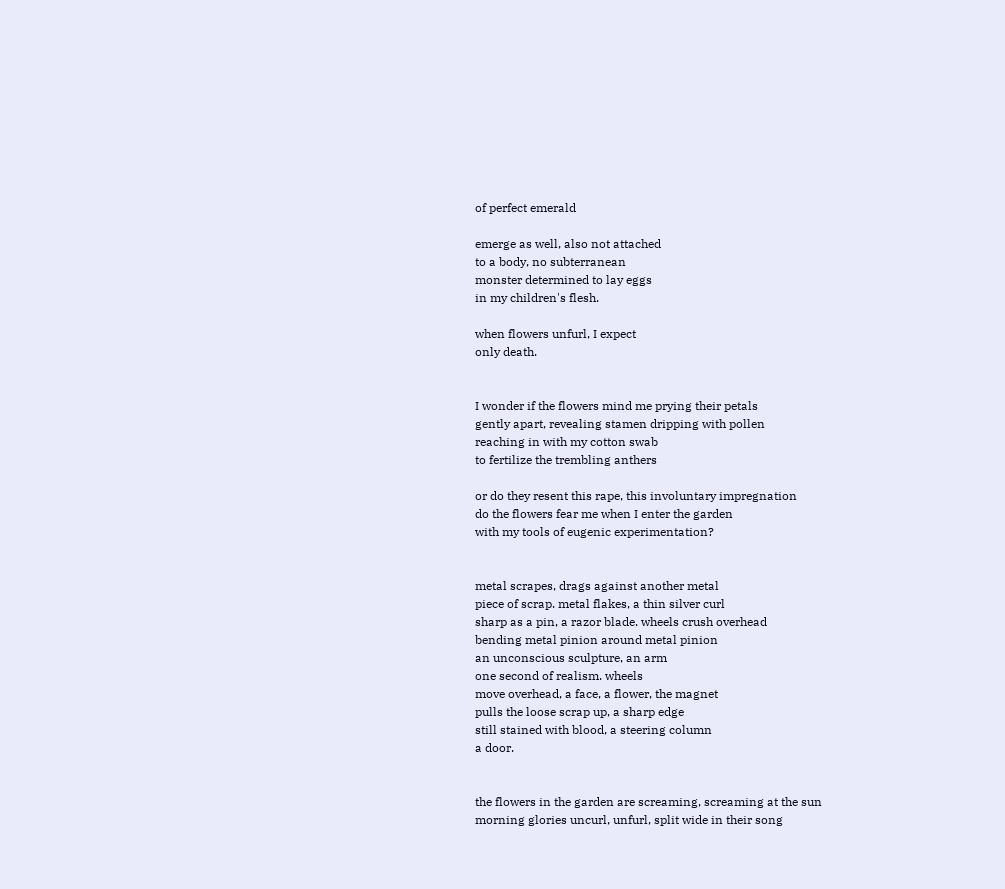of perfect emerald

emerge as well, also not attached
to a body, no subterranean
monster determined to lay eggs
in my children's flesh.

when flowers unfurl, I expect
only death.


I wonder if the flowers mind me prying their petals
gently apart, revealing stamen dripping with pollen
reaching in with my cotton swab
to fertilize the trembling anthers

or do they resent this rape, this involuntary impregnation
do the flowers fear me when I enter the garden
with my tools of eugenic experimentation?


metal scrapes, drags against another metal
piece of scrap. metal flakes, a thin silver curl
sharp as a pin, a razor blade. wheels crush overhead
bending metal pinion around metal pinion
an unconscious sculpture, an arm
one second of realism. wheels
move overhead, a face, a flower, the magnet
pulls the loose scrap up, a sharp edge
still stained with blood, a steering column
a door.


the flowers in the garden are screaming, screaming at the sun
morning glories uncurl, unfurl, split wide in their song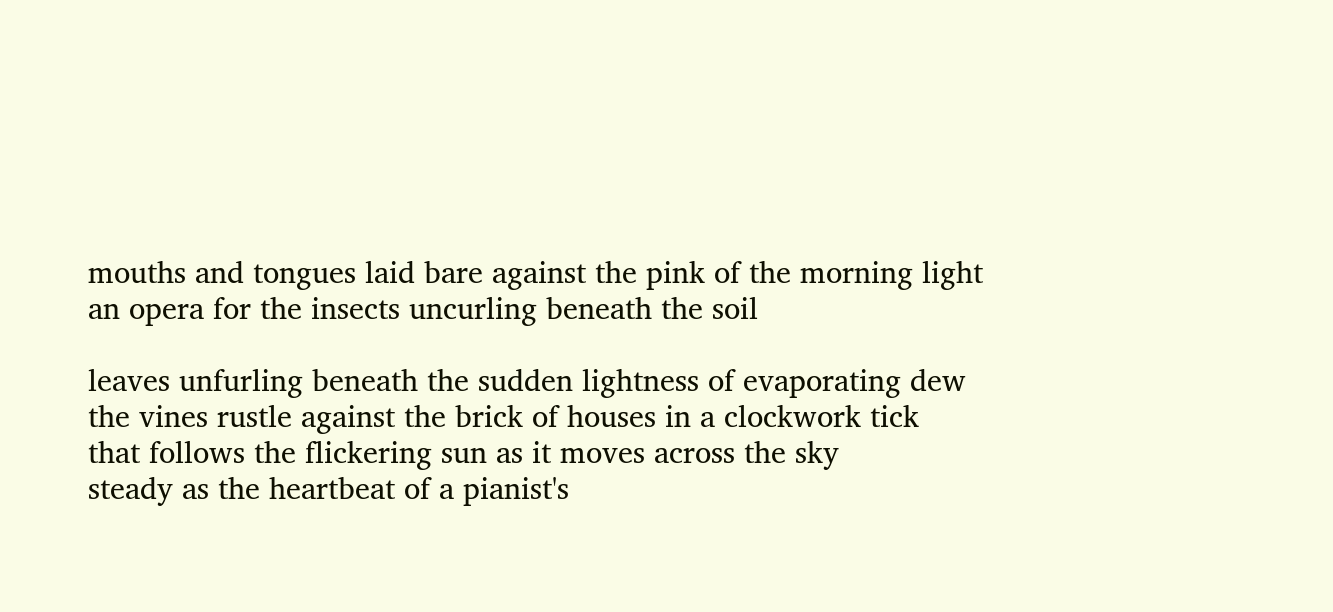mouths and tongues laid bare against the pink of the morning light
an opera for the insects uncurling beneath the soil

leaves unfurling beneath the sudden lightness of evaporating dew
the vines rustle against the brick of houses in a clockwork tick
that follows the flickering sun as it moves across the sky
steady as the heartbeat of a pianist's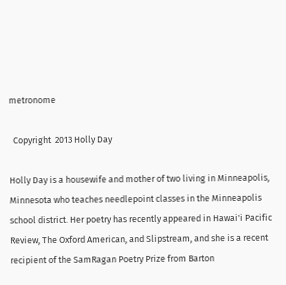metronome

  Copyright  2013 Holly Day

Holly Day is a housewife and mother of two living in Minneapolis, Minnesota who teaches needlepoint classes in the Minneapolis school district. Her poetry has recently appeared in Hawai'i Pacific Review, The Oxford American, and Slipstream, and she is a recent recipient of the SamRagan Poetry Prize from Barton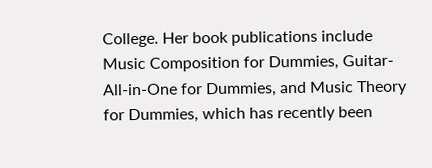College. Her book publications include Music Composition for Dummies, Guitar-All-in-One for Dummies, and Music Theory for Dummies, which has recently been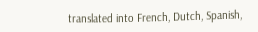translated into French, Dutch, Spanish,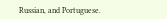Russian, and Portuguese.